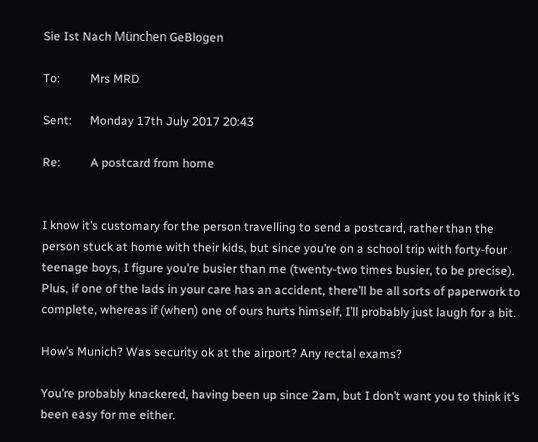Sie Ist Nach München GeBlogen

To:          Mrs MRD

Sent:      Monday 17th July 2017 20:43

Re:          A postcard from home


I know it’s customary for the person travelling to send a postcard, rather than the person stuck at home with their kids, but since you’re on a school trip with forty-four teenage boys, I figure you’re busier than me (twenty-two times busier, to be precise). Plus, if one of the lads in your care has an accident, there’ll be all sorts of paperwork to complete, whereas if (when) one of ours hurts himself, I’ll probably just laugh for a bit.

How’s Munich? Was security ok at the airport? Any rectal exams?

You’re probably knackered, having been up since 2am, but I don’t want you to think it’s been easy for me either.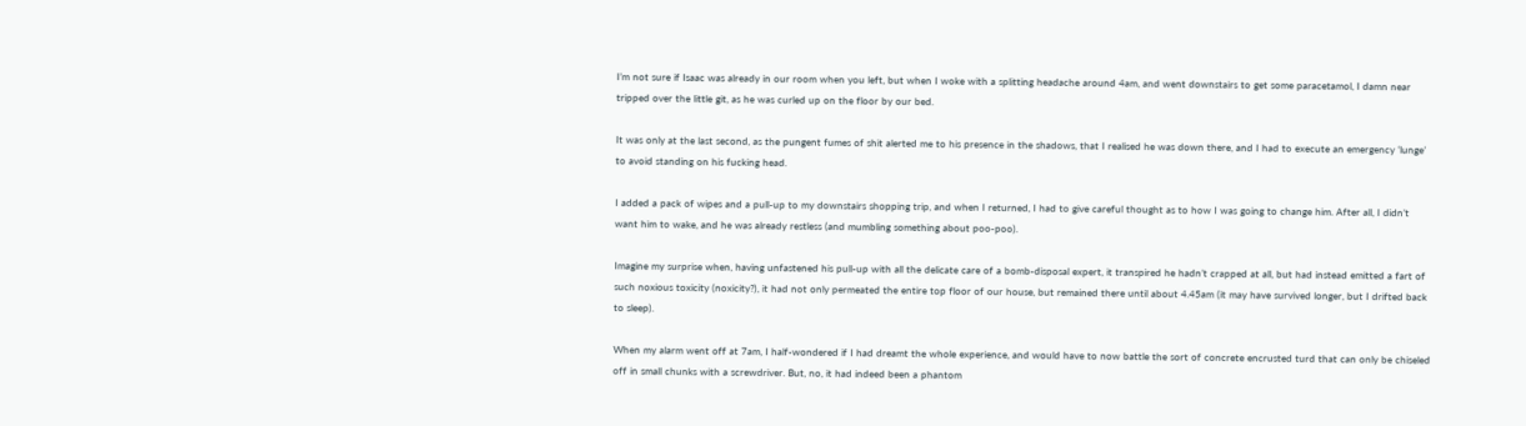I’m not sure if Isaac was already in our room when you left, but when I woke with a splitting headache around 4am, and went downstairs to get some paracetamol, I damn near tripped over the little git, as he was curled up on the floor by our bed.

It was only at the last second, as the pungent fumes of shit alerted me to his presence in the shadows, that I realised he was down there, and I had to execute an emergency ‘lunge’ to avoid standing on his fucking head.

I added a pack of wipes and a pull-up to my downstairs shopping trip, and when I returned, I had to give careful thought as to how I was going to change him. After all, I didn’t want him to wake, and he was already restless (and mumbling something about poo-poo).

Imagine my surprise when, having unfastened his pull-up with all the delicate care of a bomb-disposal expert, it transpired he hadn’t crapped at all, but had instead emitted a fart of such noxious toxicity (noxicity?), it had not only permeated the entire top floor of our house, but remained there until about 4.45am (it may have survived longer, but I drifted back to sleep).

When my alarm went off at 7am, I half-wondered if I had dreamt the whole experience, and would have to now battle the sort of concrete encrusted turd that can only be chiseled off in small chunks with a screwdriver. But, no, it had indeed been a phantom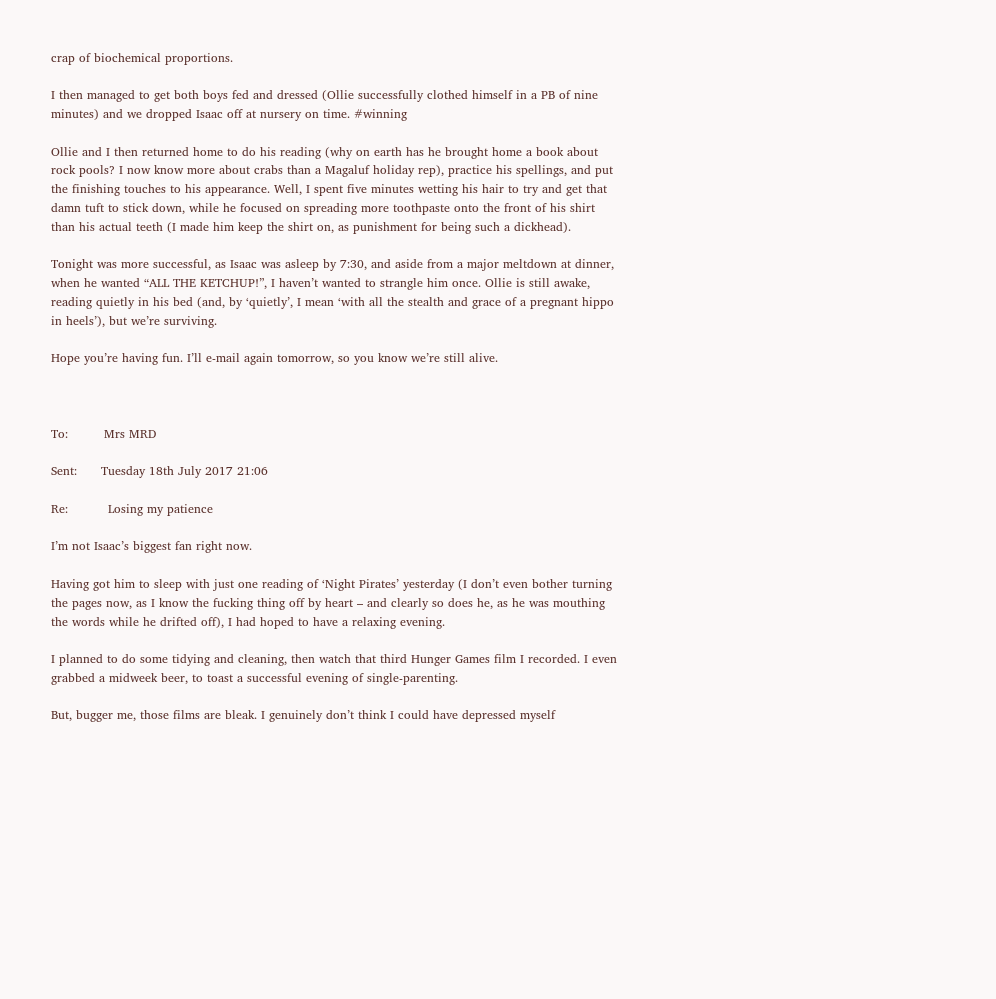crap of biochemical proportions.

I then managed to get both boys fed and dressed (Ollie successfully clothed himself in a PB of nine minutes) and we dropped Isaac off at nursery on time. #winning

Ollie and I then returned home to do his reading (why on earth has he brought home a book about rock pools? I now know more about crabs than a Magaluf holiday rep), practice his spellings, and put the finishing touches to his appearance. Well, I spent five minutes wetting his hair to try and get that damn tuft to stick down, while he focused on spreading more toothpaste onto the front of his shirt than his actual teeth (I made him keep the shirt on, as punishment for being such a dickhead).

Tonight was more successful, as Isaac was asleep by 7:30, and aside from a major meltdown at dinner, when he wanted “ALL THE KETCHUP!”, I haven’t wanted to strangle him once. Ollie is still awake, reading quietly in his bed (and, by ‘quietly’, I mean ‘with all the stealth and grace of a pregnant hippo in heels’), but we’re surviving.

Hope you’re having fun. I’ll e-mail again tomorrow, so you know we’re still alive.



To:         Mrs MRD

Sent:      Tuesday 18th July 2017 21:06

Re:          Losing my patience

I’m not Isaac’s biggest fan right now.

Having got him to sleep with just one reading of ‘Night Pirates’ yesterday (I don’t even bother turning the pages now, as I know the fucking thing off by heart – and clearly so does he, as he was mouthing the words while he drifted off), I had hoped to have a relaxing evening.

I planned to do some tidying and cleaning, then watch that third Hunger Games film I recorded. I even grabbed a midweek beer, to toast a successful evening of single-parenting.

But, bugger me, those films are bleak. I genuinely don’t think I could have depressed myself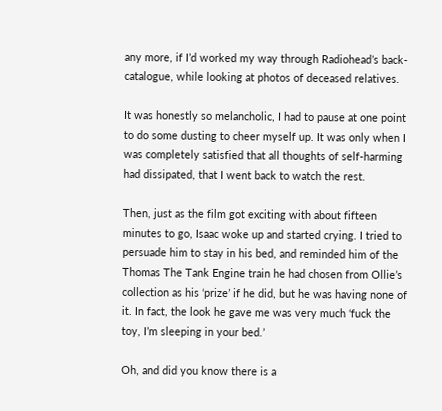any more, if I’d worked my way through Radiohead’s back-catalogue, while looking at photos of deceased relatives.

It was honestly so melancholic, I had to pause at one point to do some dusting to cheer myself up. It was only when I was completely satisfied that all thoughts of self-harming had dissipated, that I went back to watch the rest.

Then, just as the film got exciting with about fifteen minutes to go, Isaac woke up and started crying. I tried to persuade him to stay in his bed, and reminded him of the Thomas The Tank Engine train he had chosen from Ollie’s collection as his ‘prize’ if he did, but he was having none of it. In fact, the look he gave me was very much ‘fuck the toy, I’m sleeping in your bed.’

Oh, and did you know there is a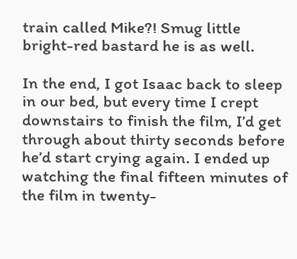train called Mike?! Smug little bright-red bastard he is as well.

In the end, I got Isaac back to sleep in our bed, but every time I crept downstairs to finish the film, I’d get through about thirty seconds before he’d start crying again. I ended up watching the final fifteen minutes of the film in twenty-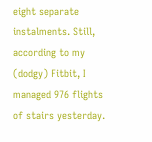eight separate instalments. Still, according to my (dodgy) Fitbit, I managed 976 flights of stairs yesterday.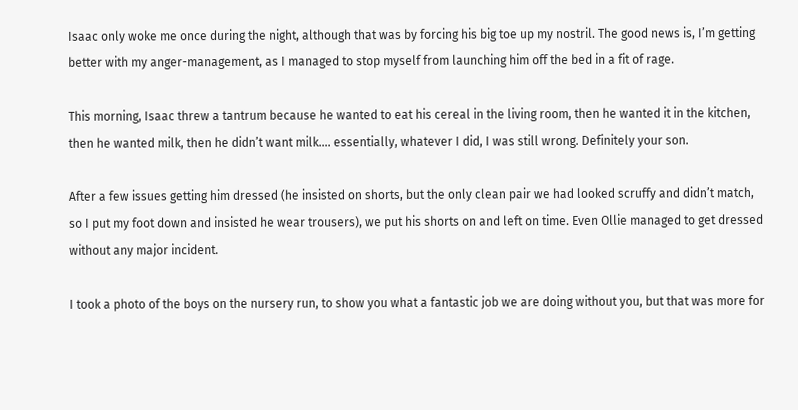Isaac only woke me once during the night, although that was by forcing his big toe up my nostril. The good news is, I’m getting better with my anger-management, as I managed to stop myself from launching him off the bed in a fit of rage.

This morning, Isaac threw a tantrum because he wanted to eat his cereal in the living room, then he wanted it in the kitchen, then he wanted milk, then he didn’t want milk…. essentially, whatever I did, I was still wrong. Definitely your son.

After a few issues getting him dressed (he insisted on shorts, but the only clean pair we had looked scruffy and didn’t match, so I put my foot down and insisted he wear trousers), we put his shorts on and left on time. Even Ollie managed to get dressed without any major incident.

I took a photo of the boys on the nursery run, to show you what a fantastic job we are doing without you, but that was more for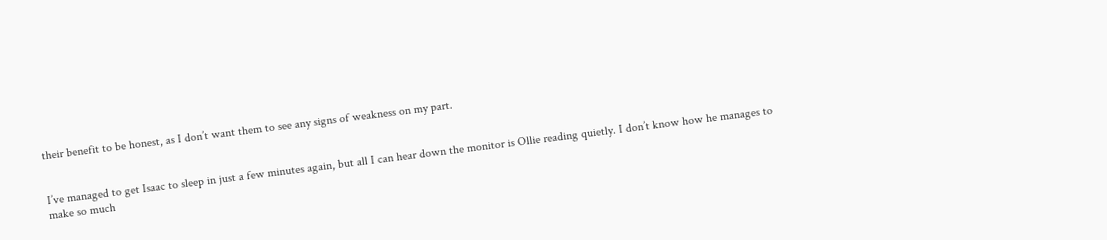their benefit to be honest, as I don’t want them to see any signs of weakness on my part.


I’ve managed to get Isaac to sleep in just a few minutes again, but all I can hear down the monitor is Ollie reading quietly. I don’t know how he manages to make so much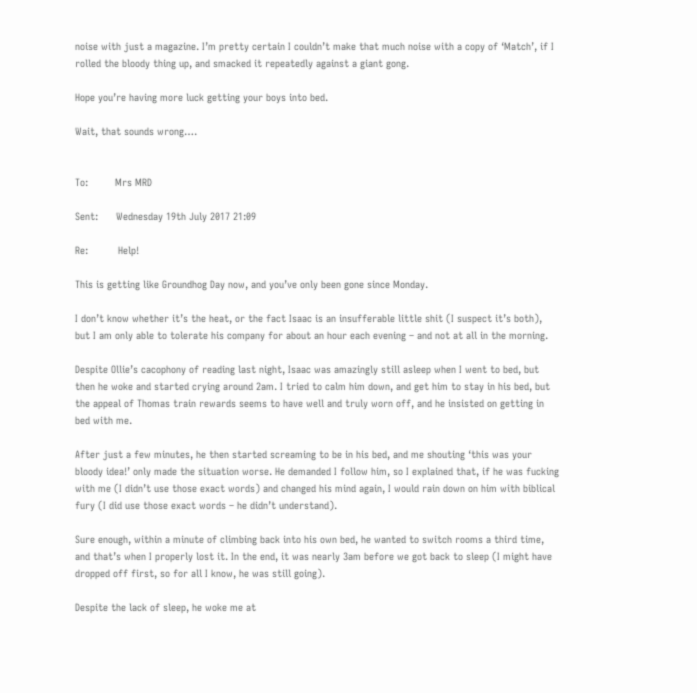noise with just a magazine. I’m pretty certain I couldn’t make that much noise with a copy of ‘Match’, if I rolled the bloody thing up, and smacked it repeatedly against a giant gong.

Hope you’re having more luck getting your boys into bed.

Wait, that sounds wrong….


To:         Mrs MRD

Sent:      Wednesday 19th July 2017 21:09

Re:          Help!

This is getting like Groundhog Day now, and you’ve only been gone since Monday.

I don’t know whether it’s the heat, or the fact Isaac is an insufferable little shit (I suspect it’s both), but I am only able to tolerate his company for about an hour each evening – and not at all in the morning.

Despite Ollie’s cacophony of reading last night, Isaac was amazingly still asleep when I went to bed, but then he woke and started crying around 2am. I tried to calm him down, and get him to stay in his bed, but the appeal of Thomas train rewards seems to have well and truly worn off, and he insisted on getting in bed with me.

After just a few minutes, he then started screaming to be in his bed, and me shouting ‘this was your bloody idea!’ only made the situation worse. He demanded I follow him, so I explained that, if he was fucking with me (I didn’t use those exact words) and changed his mind again, I would rain down on him with biblical fury (I did use those exact words – he didn’t understand).

Sure enough, within a minute of climbing back into his own bed, he wanted to switch rooms a third time, and that’s when I properly lost it. In the end, it was nearly 3am before we got back to sleep (I might have dropped off first, so for all I know, he was still going).

Despite the lack of sleep, he woke me at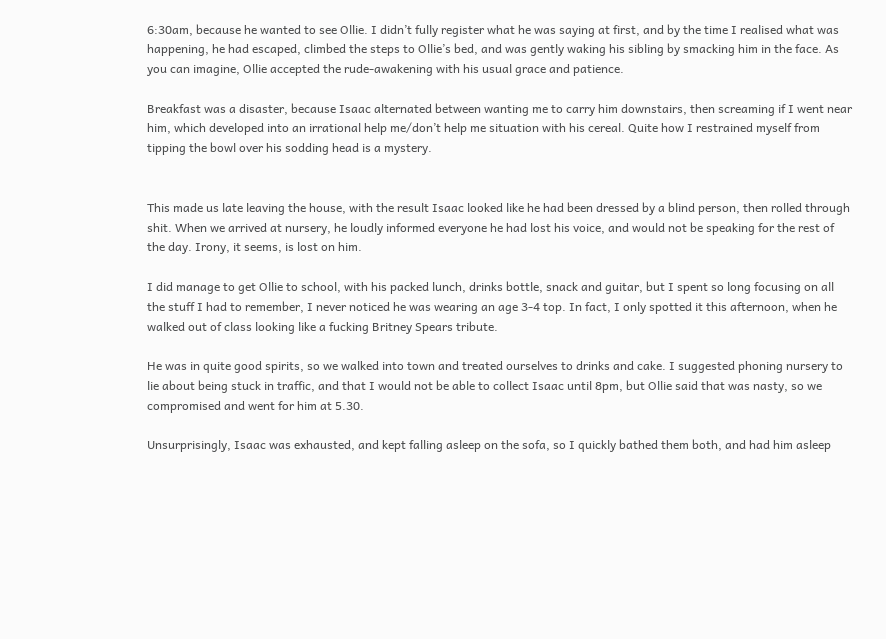6:30am, because he wanted to see Ollie. I didn’t fully register what he was saying at first, and by the time I realised what was happening, he had escaped, climbed the steps to Ollie’s bed, and was gently waking his sibling by smacking him in the face. As you can imagine, Ollie accepted the rude-awakening with his usual grace and patience.

Breakfast was a disaster, because Isaac alternated between wanting me to carry him downstairs, then screaming if I went near him, which developed into an irrational help me/don’t help me situation with his cereal. Quite how I restrained myself from tipping the bowl over his sodding head is a mystery.


This made us late leaving the house, with the result Isaac looked like he had been dressed by a blind person, then rolled through shit. When we arrived at nursery, he loudly informed everyone he had lost his voice, and would not be speaking for the rest of the day. Irony, it seems, is lost on him.

I did manage to get Ollie to school, with his packed lunch, drinks bottle, snack and guitar, but I spent so long focusing on all the stuff I had to remember, I never noticed he was wearing an age 3-4 top. In fact, I only spotted it this afternoon, when he walked out of class looking like a fucking Britney Spears tribute.

He was in quite good spirits, so we walked into town and treated ourselves to drinks and cake. I suggested phoning nursery to lie about being stuck in traffic, and that I would not be able to collect Isaac until 8pm, but Ollie said that was nasty, so we compromised and went for him at 5.30.

Unsurprisingly, Isaac was exhausted, and kept falling asleep on the sofa, so I quickly bathed them both, and had him asleep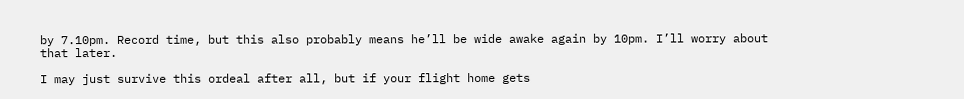by 7.10pm. Record time, but this also probably means he’ll be wide awake again by 10pm. I’ll worry about that later.

I may just survive this ordeal after all, but if your flight home gets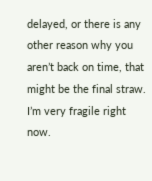delayed, or there is any other reason why you aren’t back on time, that might be the final straw. I’m very fragile right now.